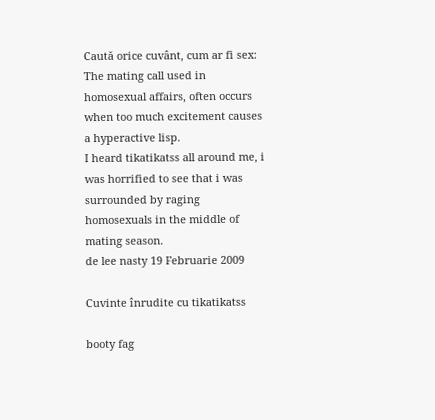Caută orice cuvânt, cum ar fi sex:
The mating call used in homosexual affairs, often occurs when too much excitement causes a hyperactive lisp.
I heard tikatikatss all around me, i was horrified to see that i was surrounded by raging homosexuals in the middle of mating season.
de lee nasty 19 Februarie 2009

Cuvinte înrudite cu tikatikatss

booty fag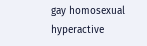gay homosexual hyperactive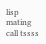lisp mating call tssss